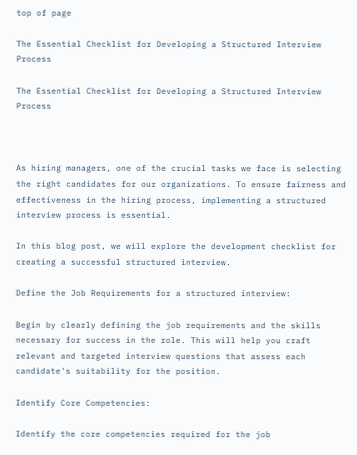top of page

The Essential Checklist for Developing a Structured Interview Process

The Essential Checklist for Developing a Structured Interview Process



As hiring managers, one of the crucial tasks we face is selecting the right candidates for our organizations. To ensure fairness and effectiveness in the hiring process, implementing a structured interview process is essential.

In this blog post, we will explore the development checklist for creating a successful structured interview.

Define the Job Requirements for a structured interview:

Begin by clearly defining the job requirements and the skills necessary for success in the role. This will help you craft relevant and targeted interview questions that assess each candidate's suitability for the position.

Identify Core Competencies:

Identify the core competencies required for the job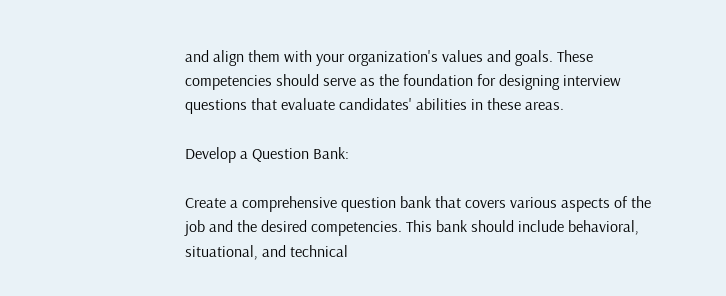and align them with your organization's values and goals. These competencies should serve as the foundation for designing interview questions that evaluate candidates' abilities in these areas.

Develop a Question Bank:

Create a comprehensive question bank that covers various aspects of the job and the desired competencies. This bank should include behavioral, situational, and technical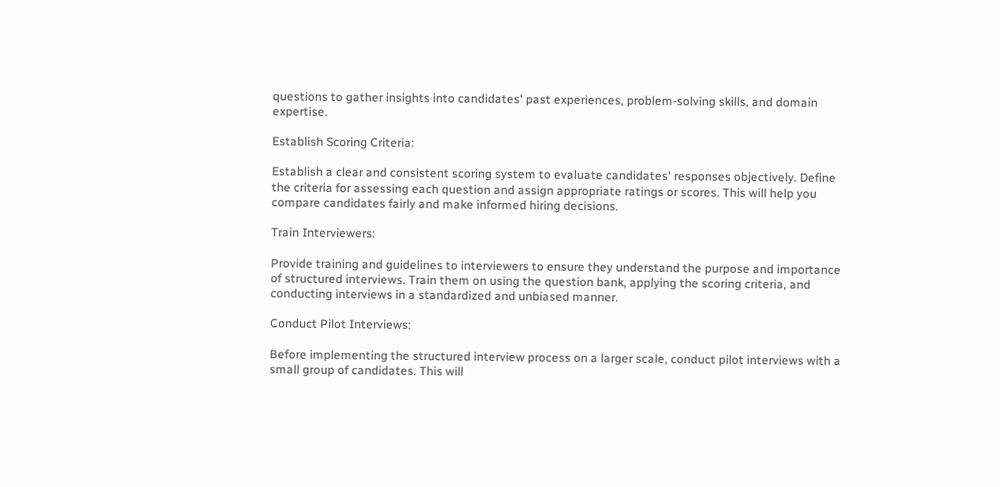questions to gather insights into candidates' past experiences, problem-solving skills, and domain expertise.

Establish Scoring Criteria:

Establish a clear and consistent scoring system to evaluate candidates' responses objectively. Define the criteria for assessing each question and assign appropriate ratings or scores. This will help you compare candidates fairly and make informed hiring decisions.

Train Interviewers:

Provide training and guidelines to interviewers to ensure they understand the purpose and importance of structured interviews. Train them on using the question bank, applying the scoring criteria, and conducting interviews in a standardized and unbiased manner.

Conduct Pilot Interviews:

Before implementing the structured interview process on a larger scale, conduct pilot interviews with a small group of candidates. This will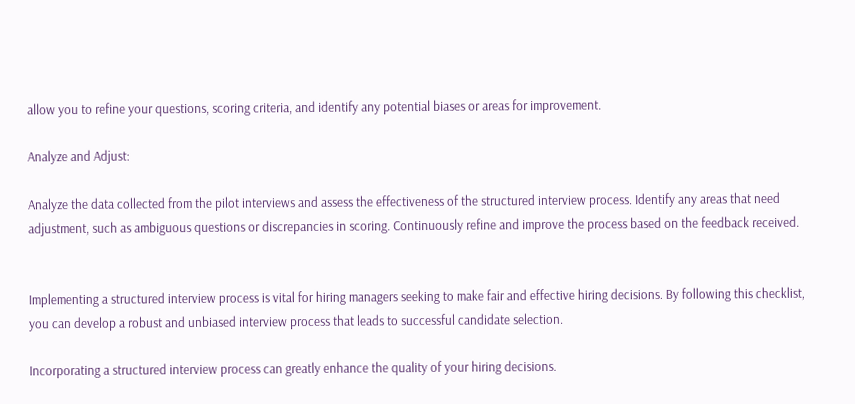allow you to refine your questions, scoring criteria, and identify any potential biases or areas for improvement.

Analyze and Adjust:

Analyze the data collected from the pilot interviews and assess the effectiveness of the structured interview process. Identify any areas that need adjustment, such as ambiguous questions or discrepancies in scoring. Continuously refine and improve the process based on the feedback received.


Implementing a structured interview process is vital for hiring managers seeking to make fair and effective hiring decisions. By following this checklist, you can develop a robust and unbiased interview process that leads to successful candidate selection.

Incorporating a structured interview process can greatly enhance the quality of your hiring decisions.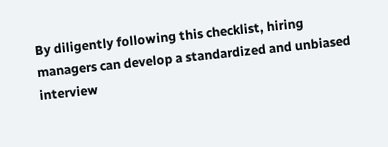By diligently following this checklist, hiring managers can develop a standardized and unbiased interview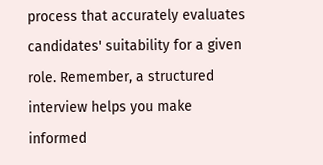process that accurately evaluates candidates' suitability for a given role. Remember, a structured interview helps you make informed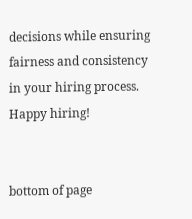decisions while ensuring fairness and consistency in your hiring process. Happy hiring!


bottom of page